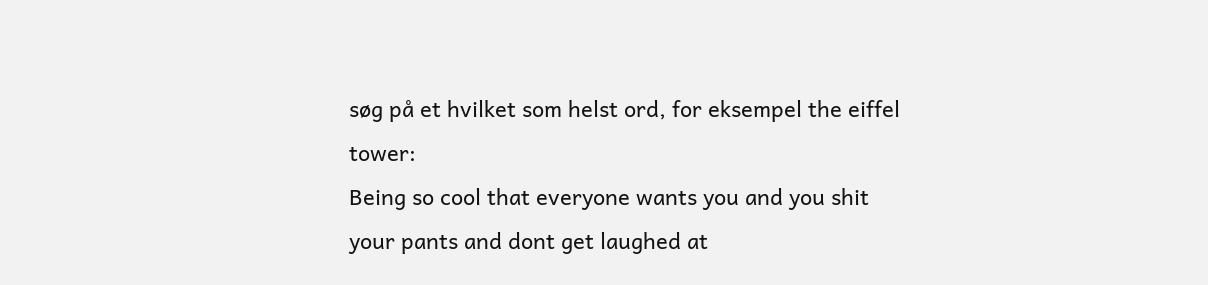søg på et hvilket som helst ord, for eksempel the eiffel tower:
Being so cool that everyone wants you and you shit your pants and dont get laughed at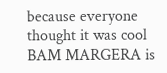because everyone thought it was cool
BAM MARGERA is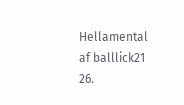Hellamental
af balllick21 26.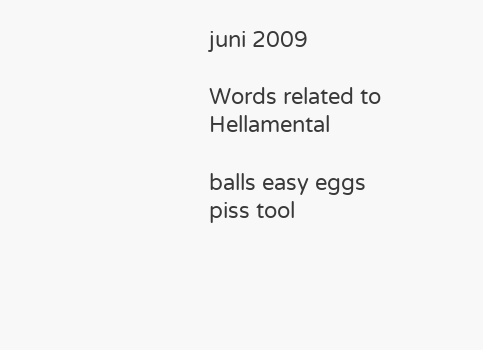juni 2009

Words related to Hellamental

balls easy eggs piss tool